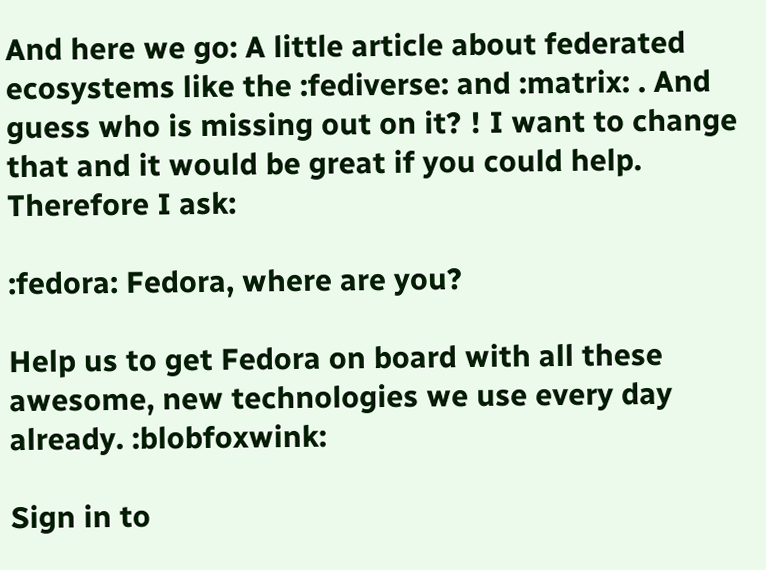And here we go: A little article about federated ecosystems like the :fediverse: and :matrix: . And guess who is missing out on it? ! I want to change that and it would be great if you could help. Therefore I ask:

:fedora: Fedora, where are you?

Help us to get Fedora on board with all these awesome, new technologies we use every day already. :blobfoxwink:

Sign in to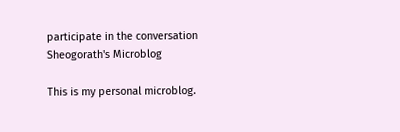participate in the conversation
Sheogorath's Microblog

This is my personal microblog.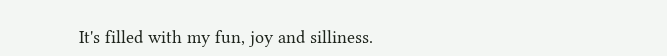It's filled with my fun, joy and silliness.